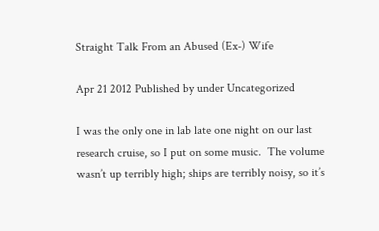Straight Talk From an Abused (Ex-) Wife

Apr 21 2012 Published by under Uncategorized

I was the only one in lab late one night on our last research cruise, so I put on some music.  The volume wasn’t up terribly high; ships are terribly noisy, so it’s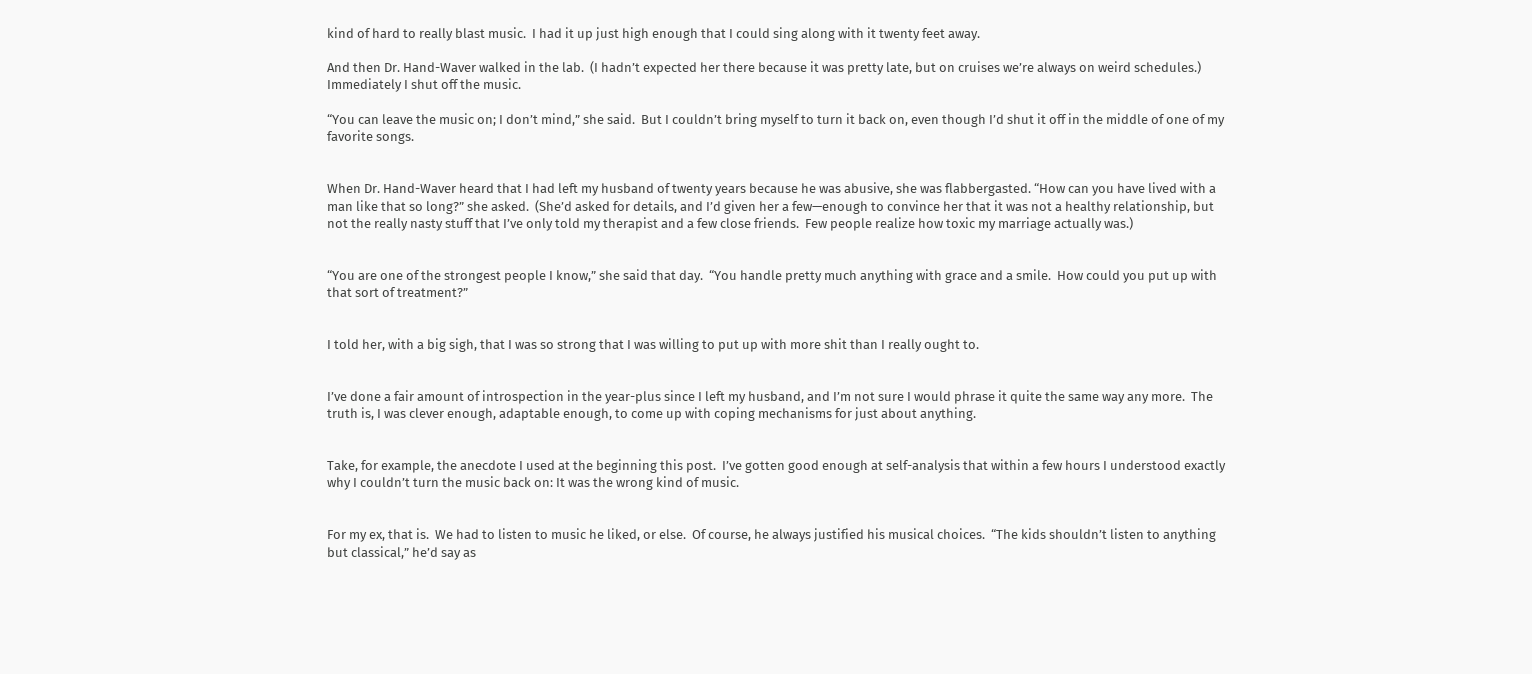kind of hard to really blast music.  I had it up just high enough that I could sing along with it twenty feet away.

And then Dr. Hand-Waver walked in the lab.  (I hadn’t expected her there because it was pretty late, but on cruises we’re always on weird schedules.)  Immediately I shut off the music.

“You can leave the music on; I don’t mind,” she said.  But I couldn’t bring myself to turn it back on, even though I’d shut it off in the middle of one of my favorite songs.


When Dr. Hand-Waver heard that I had left my husband of twenty years because he was abusive, she was flabbergasted. “How can you have lived with a man like that so long?” she asked.  (She’d asked for details, and I’d given her a few—enough to convince her that it was not a healthy relationship, but not the really nasty stuff that I’ve only told my therapist and a few close friends.  Few people realize how toxic my marriage actually was.)


“You are one of the strongest people I know,” she said that day.  “You handle pretty much anything with grace and a smile.  How could you put up with that sort of treatment?”


I told her, with a big sigh, that I was so strong that I was willing to put up with more shit than I really ought to.


I’ve done a fair amount of introspection in the year-plus since I left my husband, and I’m not sure I would phrase it quite the same way any more.  The truth is, I was clever enough, adaptable enough, to come up with coping mechanisms for just about anything.


Take, for example, the anecdote I used at the beginning this post.  I’ve gotten good enough at self-analysis that within a few hours I understood exactly why I couldn’t turn the music back on: It was the wrong kind of music.


For my ex, that is.  We had to listen to music he liked, or else.  Of course, he always justified his musical choices.  “The kids shouldn’t listen to anything but classical,” he’d say as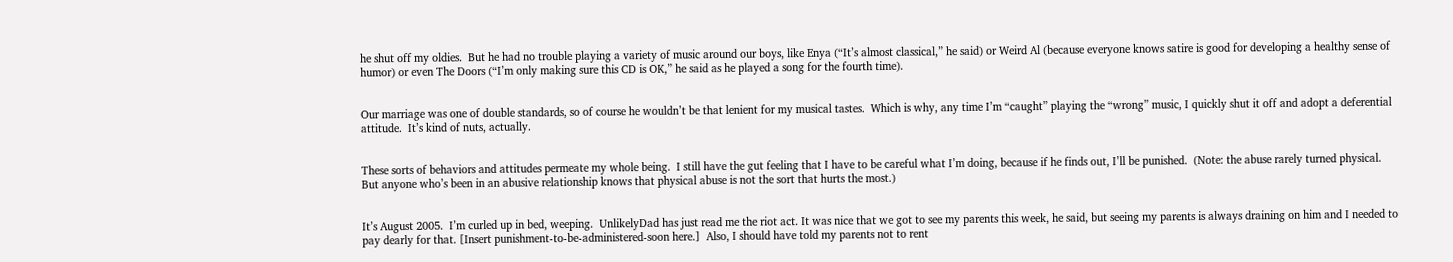he shut off my oldies.  But he had no trouble playing a variety of music around our boys, like Enya (“It’s almost classical,” he said) or Weird Al (because everyone knows satire is good for developing a healthy sense of humor) or even The Doors (“I’m only making sure this CD is OK,” he said as he played a song for the fourth time).


Our marriage was one of double standards, so of course he wouldn’t be that lenient for my musical tastes.  Which is why, any time I’m “caught” playing the “wrong” music, I quickly shut it off and adopt a deferential attitude.  It’s kind of nuts, actually.


These sorts of behaviors and attitudes permeate my whole being.  I still have the gut feeling that I have to be careful what I’m doing, because if he finds out, I’ll be punished.  (Note: the abuse rarely turned physical.  But anyone who’s been in an abusive relationship knows that physical abuse is not the sort that hurts the most.)


It’s August 2005.  I’m curled up in bed, weeping.  UnlikelyDad has just read me the riot act. It was nice that we got to see my parents this week, he said, but seeing my parents is always draining on him and I needed to pay dearly for that. [Insert punishment-to-be-administered-soon here.]  Also, I should have told my parents not to rent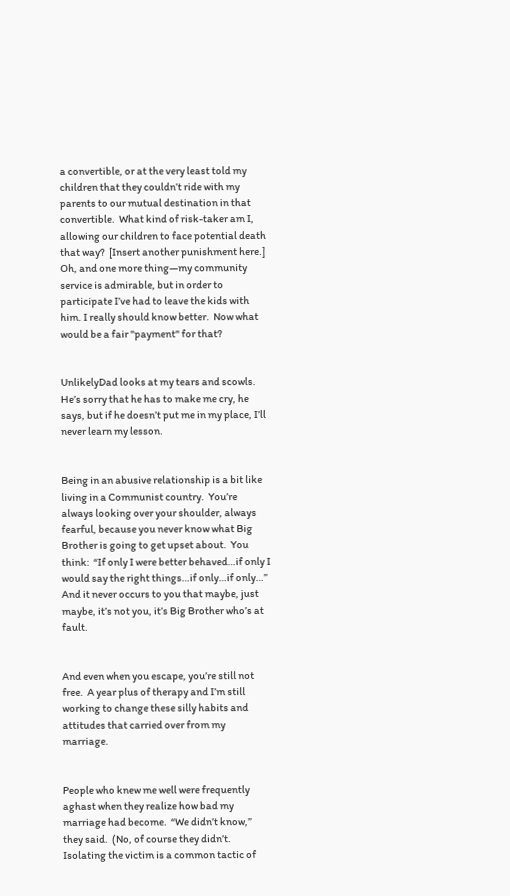a convertible, or at the very least told my children that they couldn’t ride with my parents to our mutual destination in that convertible.  What kind of risk-taker am I, allowing our children to face potential death that way?  [Insert another punishment here.] Oh, and one more thing—my community service is admirable, but in order to participate I’ve had to leave the kids with him. I really should know better.  Now what would be a fair "payment" for that?


UnlikelyDad looks at my tears and scowls.  He’s sorry that he has to make me cry, he says, but if he doesn’t put me in my place, I’ll never learn my lesson.


Being in an abusive relationship is a bit like living in a Communist country.  You’re always looking over your shoulder, always fearful, because you never know what Big Brother is going to get upset about.  You think:  “If only I were better behaved…if only I would say the right things…if only…if only…”  And it never occurs to you that maybe, just maybe, it’s not you, it’s Big Brother who’s at fault.


And even when you escape, you’re still not free.  A year plus of therapy and I’m still working to change these silly habits and attitudes that carried over from my marriage.


People who knew me well were frequently aghast when they realize how bad my marriage had become.  “We didn’t know,” they said.  (No, of course they didn’t.  Isolating the victim is a common tactic of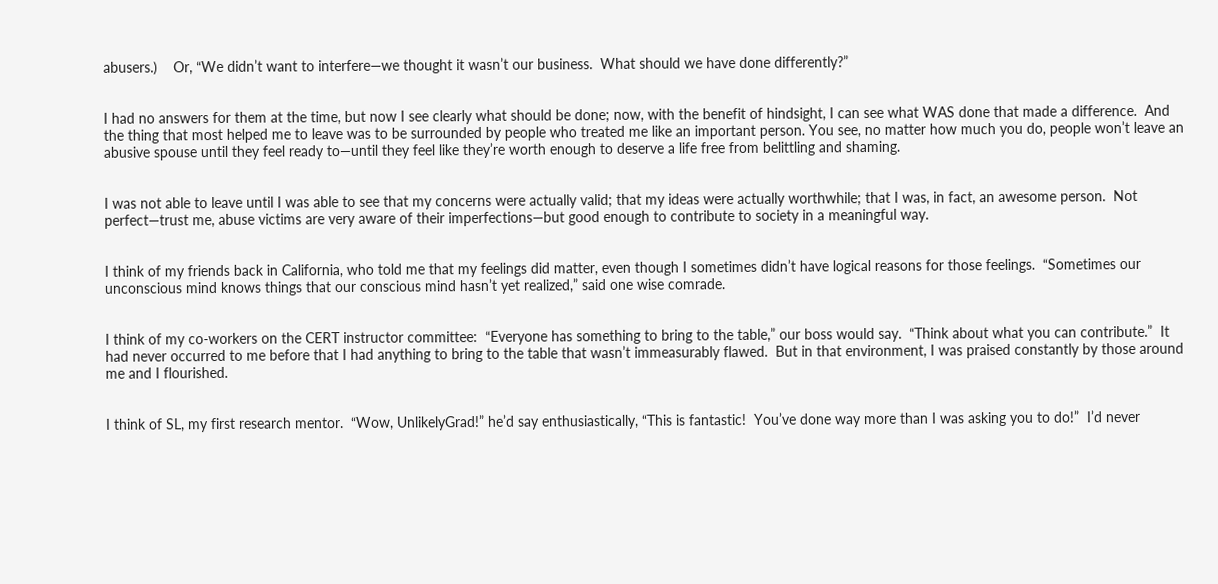abusers.)    Or, “We didn’t want to interfere—we thought it wasn’t our business.  What should we have done differently?”


I had no answers for them at the time, but now I see clearly what should be done; now, with the benefit of hindsight, I can see what WAS done that made a difference.  And the thing that most helped me to leave was to be surrounded by people who treated me like an important person. You see, no matter how much you do, people won’t leave an abusive spouse until they feel ready to—until they feel like they’re worth enough to deserve a life free from belittling and shaming.


I was not able to leave until I was able to see that my concerns were actually valid; that my ideas were actually worthwhile; that I was, in fact, an awesome person.  Not perfect—trust me, abuse victims are very aware of their imperfections—but good enough to contribute to society in a meaningful way.


I think of my friends back in California, who told me that my feelings did matter, even though I sometimes didn’t have logical reasons for those feelings.  “Sometimes our unconscious mind knows things that our conscious mind hasn’t yet realized,” said one wise comrade.


I think of my co-workers on the CERT instructor committee:  “Everyone has something to bring to the table,” our boss would say.  “Think about what you can contribute.”  It had never occurred to me before that I had anything to bring to the table that wasn’t immeasurably flawed.  But in that environment, I was praised constantly by those around me and I flourished.


I think of SL, my first research mentor.  “Wow, UnlikelyGrad!” he’d say enthusiastically, “This is fantastic!  You’ve done way more than I was asking you to do!”  I’d never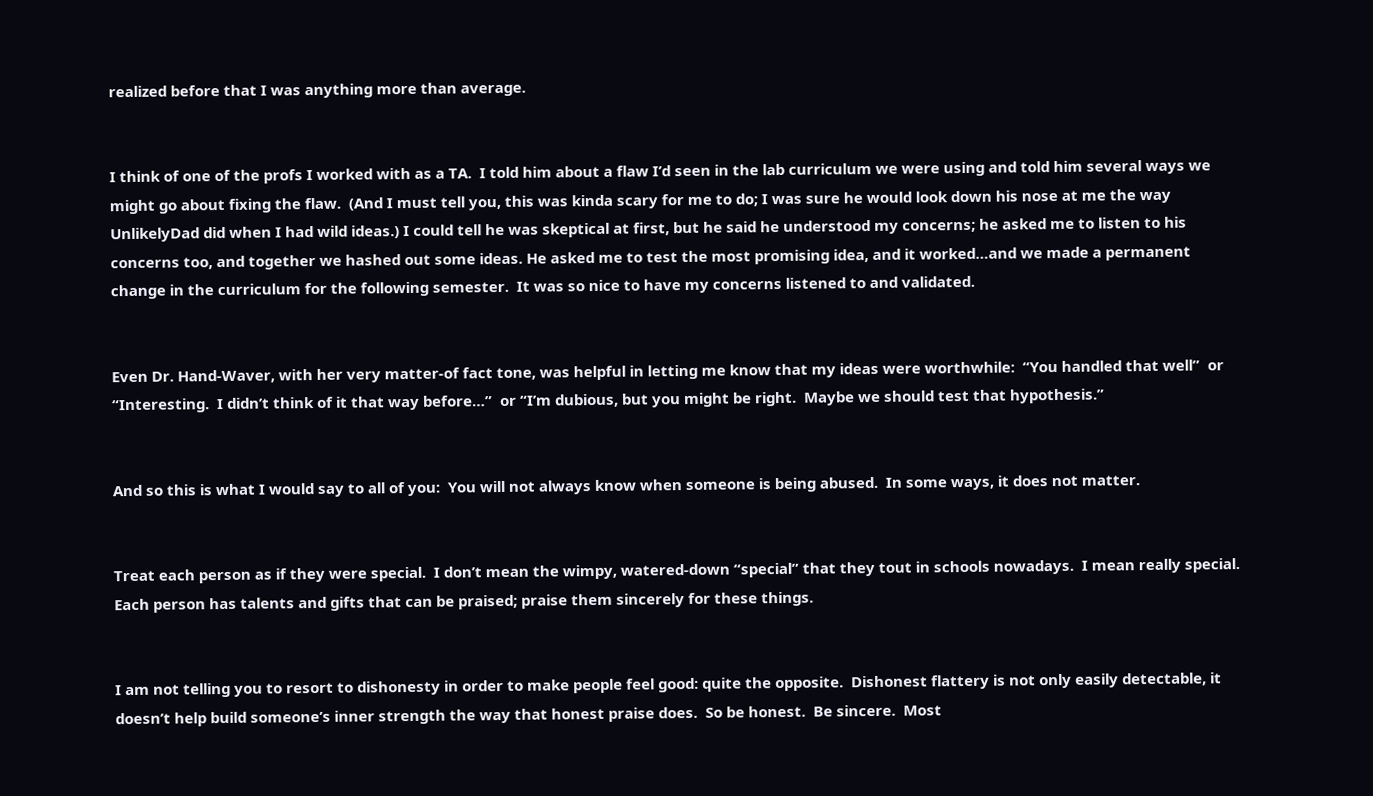realized before that I was anything more than average.


I think of one of the profs I worked with as a TA.  I told him about a flaw I’d seen in the lab curriculum we were using and told him several ways we might go about fixing the flaw.  (And I must tell you, this was kinda scary for me to do; I was sure he would look down his nose at me the way UnlikelyDad did when I had wild ideas.) I could tell he was skeptical at first, but he said he understood my concerns; he asked me to listen to his concerns too, and together we hashed out some ideas. He asked me to test the most promising idea, and it worked…and we made a permanent change in the curriculum for the following semester.  It was so nice to have my concerns listened to and validated.


Even Dr. Hand-Waver, with her very matter-of fact tone, was helpful in letting me know that my ideas were worthwhile:  “You handled that well”  or “Interesting.  I didn’t think of it that way before…”  or “I’m dubious, but you might be right.  Maybe we should test that hypothesis.”


And so this is what I would say to all of you:  You will not always know when someone is being abused.  In some ways, it does not matter.


Treat each person as if they were special.  I don’t mean the wimpy, watered-down “special” that they tout in schools nowadays.  I mean really special.  Each person has talents and gifts that can be praised; praise them sincerely for these things.


I am not telling you to resort to dishonesty in order to make people feel good: quite the opposite.  Dishonest flattery is not only easily detectable, it doesn’t help build someone’s inner strength the way that honest praise does.  So be honest.  Be sincere.  Most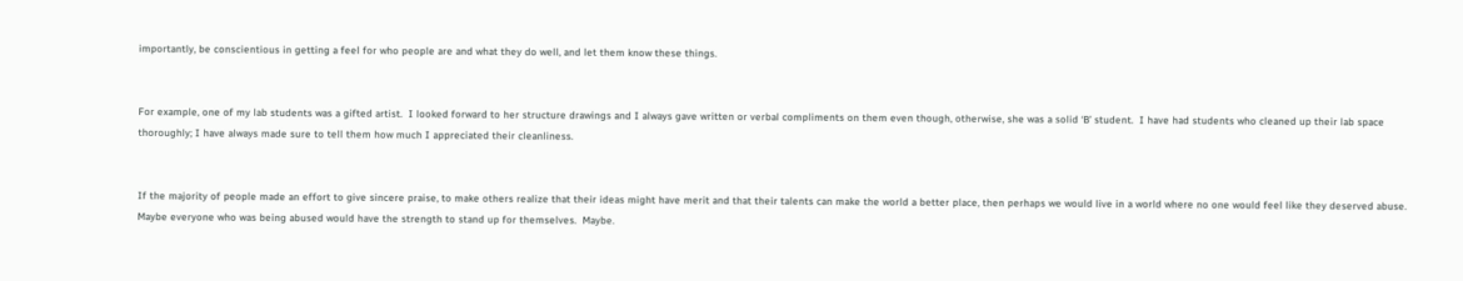importantly, be conscientious in getting a feel for who people are and what they do well, and let them know these things.


For example, one of my lab students was a gifted artist.  I looked forward to her structure drawings and I always gave written or verbal compliments on them even though, otherwise, she was a solid ‘B’ student.  I have had students who cleaned up their lab space thoroughly; I have always made sure to tell them how much I appreciated their cleanliness.


If the majority of people made an effort to give sincere praise, to make others realize that their ideas might have merit and that their talents can make the world a better place, then perhaps we would live in a world where no one would feel like they deserved abuse.  Maybe everyone who was being abused would have the strength to stand up for themselves.  Maybe.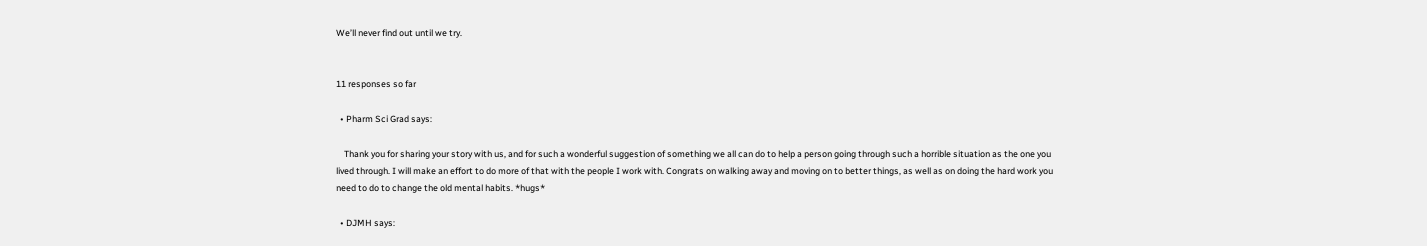We’ll never find out until we try.


11 responses so far

  • Pharm Sci Grad says:

    Thank you for sharing your story with us, and for such a wonderful suggestion of something we all can do to help a person going through such a horrible situation as the one you lived through. I will make an effort to do more of that with the people I work with. Congrats on walking away and moving on to better things, as well as on doing the hard work you need to do to change the old mental habits. *hugs*

  • DJMH says: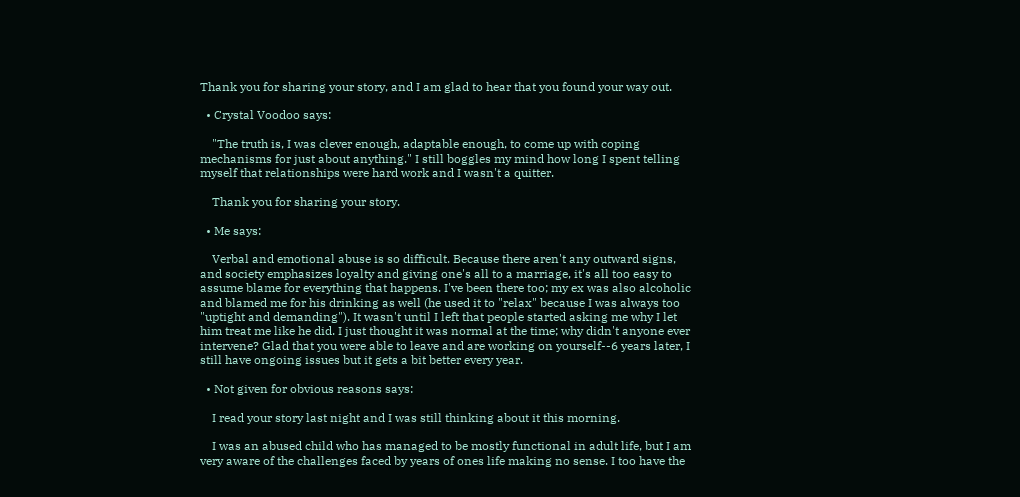Thank you for sharing your story, and I am glad to hear that you found your way out.

  • Crystal Voodoo says:

    "The truth is, I was clever enough, adaptable enough, to come up with coping mechanisms for just about anything." I still boggles my mind how long I spent telling myself that relationships were hard work and I wasn't a quitter.

    Thank you for sharing your story.

  • Me says:

    Verbal and emotional abuse is so difficult. Because there aren't any outward signs, and society emphasizes loyalty and giving one's all to a marriage, it's all too easy to assume blame for everything that happens. I've been there too; my ex was also alcoholic and blamed me for his drinking as well (he used it to "relax" because I was always too "uptight and demanding"). It wasn't until I left that people started asking me why I let him treat me like he did. I just thought it was normal at the time; why didn't anyone ever intervene? Glad that you were able to leave and are working on yourself--6 years later, I still have ongoing issues but it gets a bit better every year.

  • Not given for obvious reasons says:

    I read your story last night and I was still thinking about it this morning.

    I was an abused child who has managed to be mostly functional in adult life, but I am very aware of the challenges faced by years of ones life making no sense. I too have the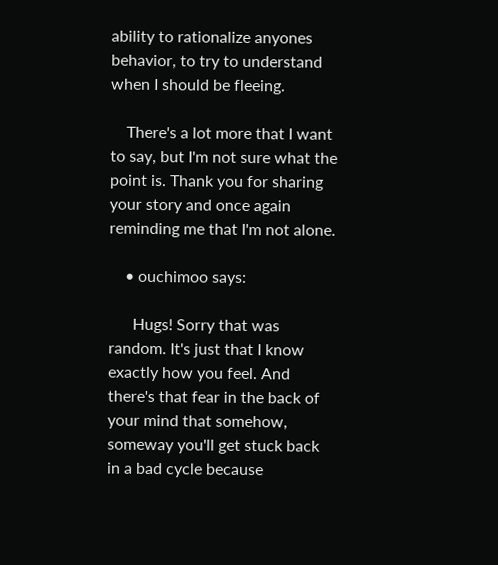ability to rationalize anyones behavior, to try to understand when I should be fleeing.

    There's a lot more that I want to say, but I'm not sure what the point is. Thank you for sharing your story and once again reminding me that I'm not alone.

    • ouchimoo says:

      Hugs! Sorry that was random. It's just that I know exactly how you feel. And there's that fear in the back of your mind that somehow, someway you'll get stuck back in a bad cycle because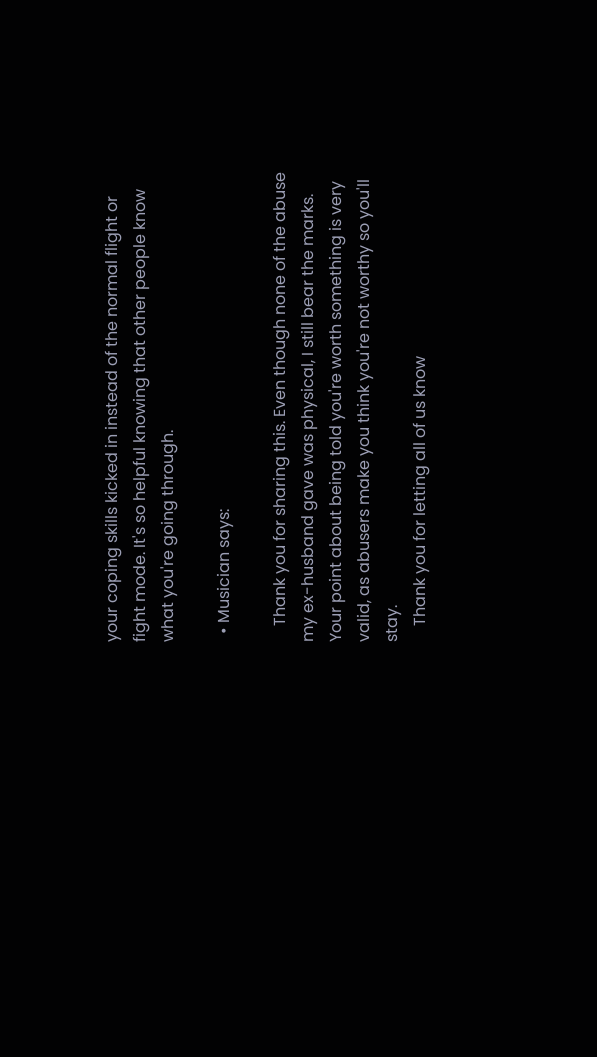your coping skills kicked in instead of the normal flight or fight mode. It's so helpful knowing that other people know what you're going through.

  • Musician says:

    Thank you for sharing this. Even though none of the abuse my ex-husband gave was physical, I still bear the marks. Your point about being told you're worth something is very valid, as abusers make you think you're not worthy so you'll stay.
    Thank you for letting all of us know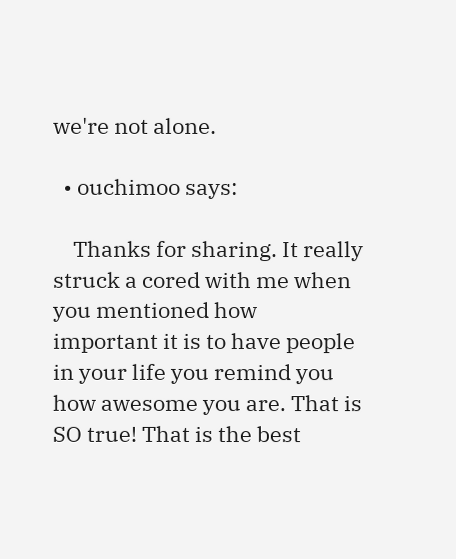we're not alone.

  • ouchimoo says:

    Thanks for sharing. It really struck a cored with me when you mentioned how important it is to have people in your life you remind you how awesome you are. That is SO true! That is the best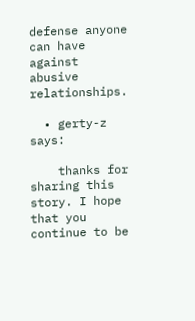defense anyone can have against abusive relationships.

  • gerty-z says:

    thanks for sharing this story. I hope that you continue to be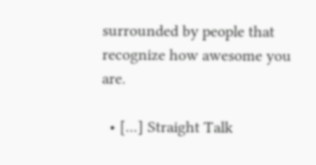surrounded by people that recognize how awesome you are.

  • [...] Straight Talk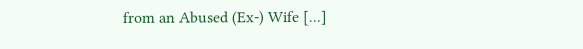from an Abused (Ex-) Wife [...]